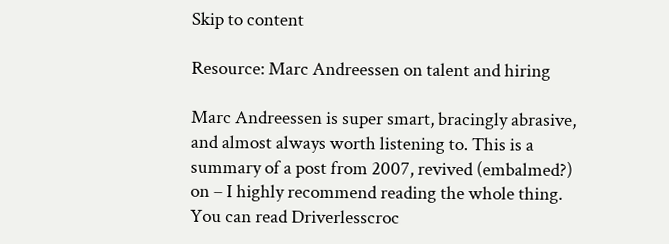Skip to content

Resource: Marc Andreessen on talent and hiring

Marc Andreessen is super smart, bracingly abrasive, and almost always worth listening to. This is a summary of a post from 2007, revived (embalmed?) on – I highly recommend reading the whole thing. You can read Driverlesscroc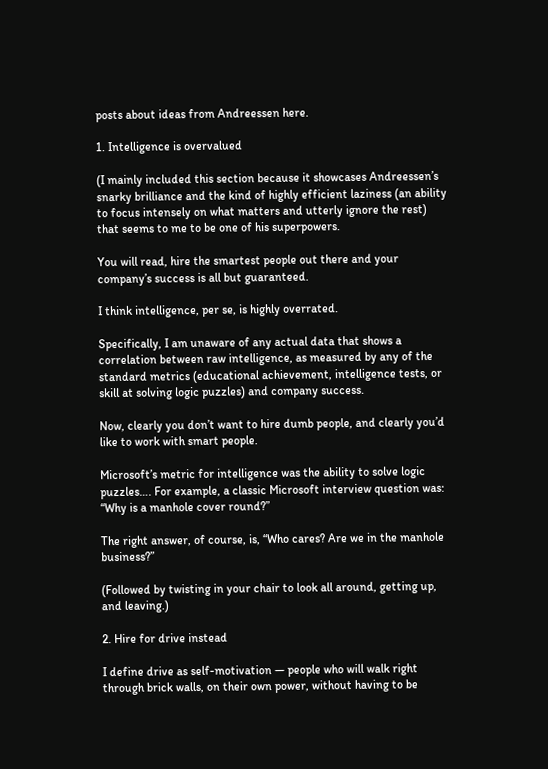posts about ideas from Andreessen here.

1. Intelligence is overvalued

(I mainly included this section because it showcases Andreessen’s snarky brilliance and the kind of highly efficient laziness (an ability to focus intensely on what matters and utterly ignore the rest) that seems to me to be one of his superpowers.

You will read, hire the smartest people out there and your company’s success is all but guaranteed.

I think intelligence, per se, is highly overrated.

Specifically, I am unaware of any actual data that shows a correlation between raw intelligence, as measured by any of the standard metrics (educational achievement, intelligence tests, or skill at solving logic puzzles) and company success.

Now, clearly you don’t want to hire dumb people, and clearly you’d like to work with smart people.

Microsoft’s metric for intelligence was the ability to solve logic puzzles…. For example, a classic Microsoft interview question was: “Why is a manhole cover round?”

The right answer, of course, is, “Who cares? Are we in the manhole business?”

(Followed by twisting in your chair to look all around, getting up, and leaving.)

2. Hire for drive instead

I define drive as self-motivation — people who will walk right through brick walls, on their own power, without having to be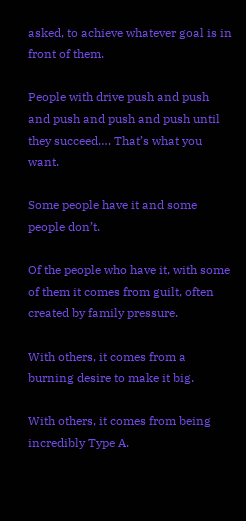asked, to achieve whatever goal is in front of them.

People with drive push and push and push and push and push until they succeed…. That’s what you want.

Some people have it and some people don’t.

Of the people who have it, with some of them it comes from guilt, often created by family pressure.

With others, it comes from a burning desire to make it big.

With others, it comes from being incredibly Type A.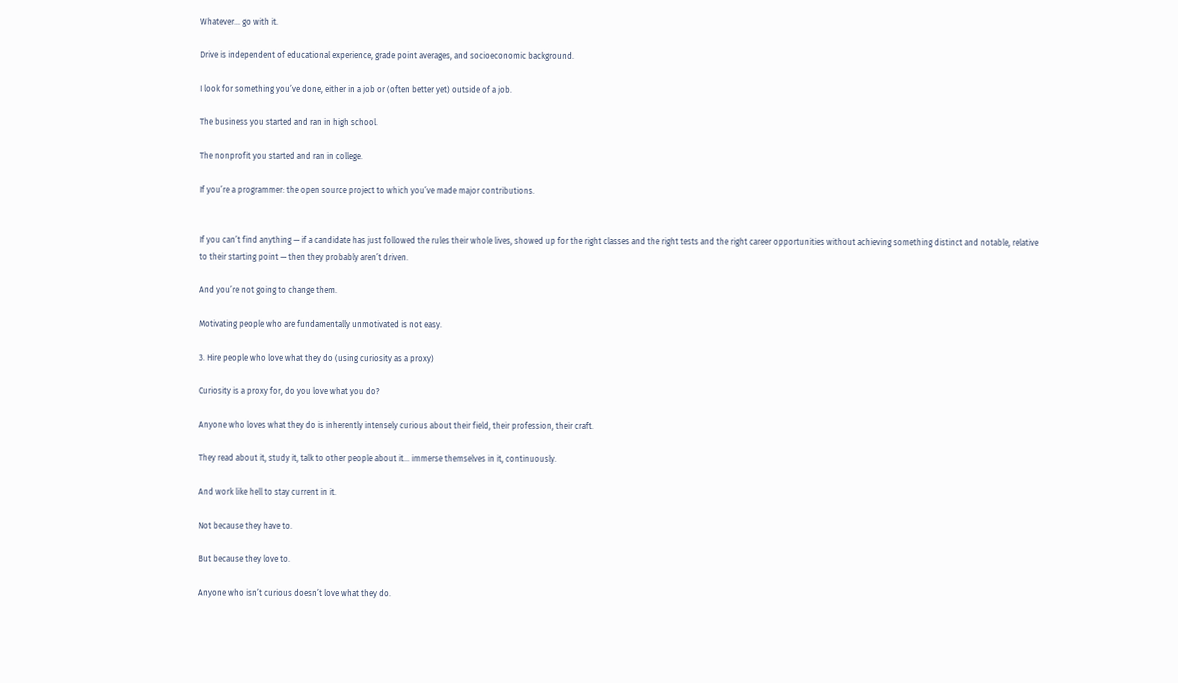Whatever… go with it.

Drive is independent of educational experience, grade point averages, and socioeconomic background.

I look for something you’ve done, either in a job or (often better yet) outside of a job.

The business you started and ran in high school.

The nonprofit you started and ran in college.

If you’re a programmer: the open source project to which you’ve made major contributions.


If you can’t find anything — if a candidate has just followed the rules their whole lives, showed up for the right classes and the right tests and the right career opportunities without achieving something distinct and notable, relative to their starting point — then they probably aren’t driven.

And you’re not going to change them.

Motivating people who are fundamentally unmotivated is not easy.

3. Hire people who love what they do (using curiosity as a proxy)

Curiosity is a proxy for, do you love what you do?

Anyone who loves what they do is inherently intensely curious about their field, their profession, their craft.

They read about it, study it, talk to other people about it… immerse themselves in it, continuously.

And work like hell to stay current in it.

Not because they have to.

But because they love to.

Anyone who isn’t curious doesn’t love what they do.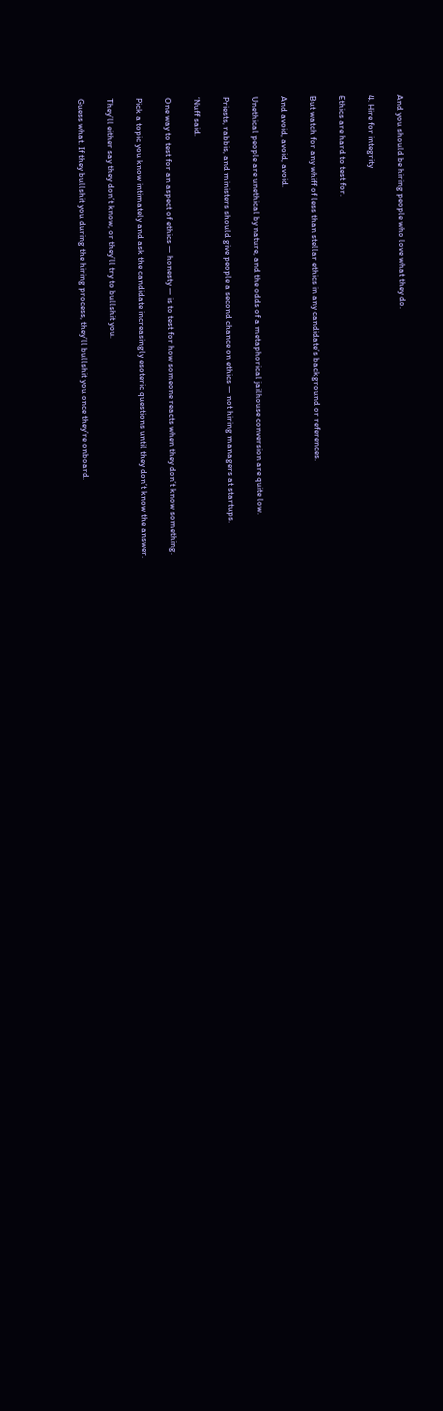And you should be hiring people who love what they do.

4. Hire for integrity

Ethics are hard to test for.

But watch for any whiff of less than stellar ethics in any candidate’s background or references.

And avoid, avoid, avoid.

Unethical people are unethical by nature, and the odds of a metaphorical jailhouse conversion are quite low.

Priests, rabbis, and ministers should give people a second chance on ethics — not hiring managers at startups.

‘Nuff said.

One way to test for an aspect of ethics — honesty — is to test for how someone reacts when they don’t know something.

Pick a topic you know intimately and ask the candidate increasingly esoteric questions until they don’t know the answer.

They’ll either say they don’t know, or they’ll try to bullshit you.

Guess what. If they bullshit you during the hiring process, they’ll bullshit you once they’re onboard.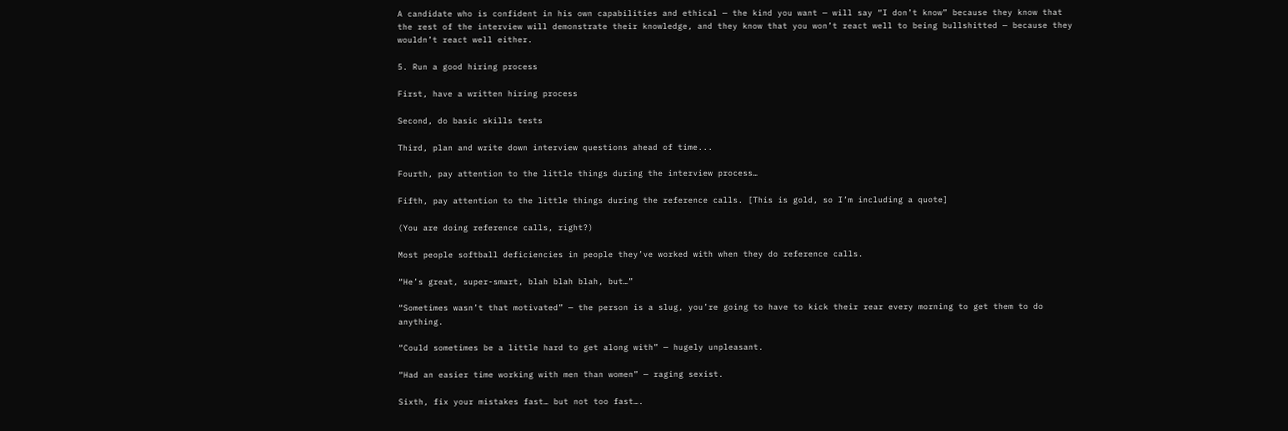A candidate who is confident in his own capabilities and ethical — the kind you want — will say “I don’t know” because they know that the rest of the interview will demonstrate their knowledge, and they know that you won’t react well to being bullshitted — because they wouldn’t react well either.

5. Run a good hiring process

First, have a written hiring process

Second, do basic skills tests

Third, plan and write down interview questions ahead of time...

Fourth, pay attention to the little things during the interview process…

Fifth, pay attention to the little things during the reference calls. [This is gold, so I’m including a quote]

(You are doing reference calls, right?)

Most people softball deficiencies in people they’ve worked with when they do reference calls.

“He’s great, super-smart, blah blah blah, but…”

“Sometimes wasn’t that motivated” — the person is a slug, you’re going to have to kick their rear every morning to get them to do anything.

“Could sometimes be a little hard to get along with” — hugely unpleasant.

“Had an easier time working with men than women” — raging sexist.

Sixth, fix your mistakes fast… but not too fast….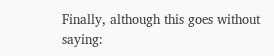Finally, although this goes without saying: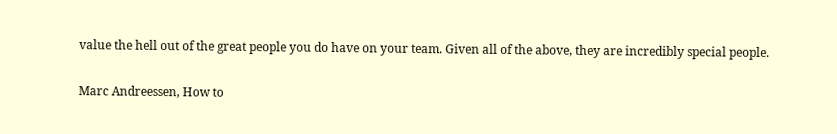value the hell out of the great people you do have on your team. Given all of the above, they are incredibly special people.

Marc Andreessen, How to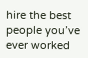hire the best people you’ve ever worked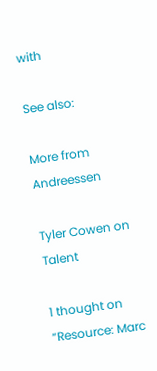with

See also:

More from Andreessen

Tyler Cowen on Talent

1 thought on “Resource: Marc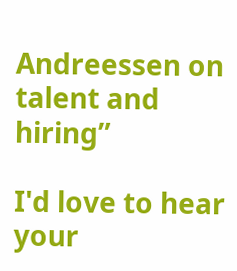Andreessen on talent and hiring”

I'd love to hear your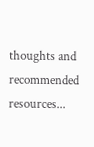thoughts and recommended resources...